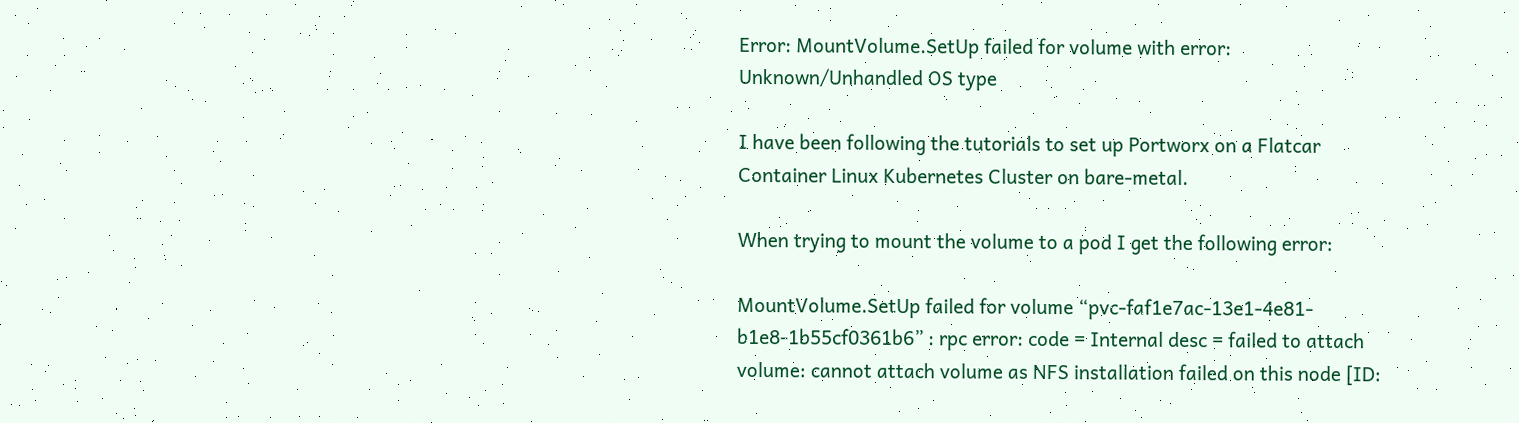Error: MountVolume.SetUp failed for volume with error: Unknown/Unhandled OS type

I have been following the tutorials to set up Portworx on a Flatcar Container Linux Kubernetes Cluster on bare-metal.

When trying to mount the volume to a pod I get the following error:

MountVolume.SetUp failed for volume “pvc-faf1e7ac-13e1-4e81-b1e8-1b55cf0361b6” : rpc error: code = Internal desc = failed to attach volume: cannot attach volume as NFS installation failed on this node [ID: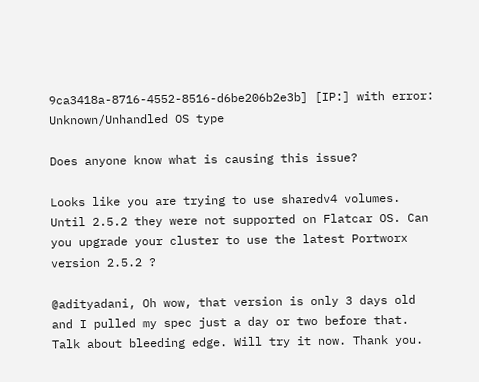9ca3418a-8716-4552-8516-d6be206b2e3b] [IP:] with error: Unknown/Unhandled OS type

Does anyone know what is causing this issue?

Looks like you are trying to use sharedv4 volumes. Until 2.5.2 they were not supported on Flatcar OS. Can you upgrade your cluster to use the latest Portworx version 2.5.2 ?

@adityadani, Oh wow, that version is only 3 days old and I pulled my spec just a day or two before that. Talk about bleeding edge. Will try it now. Thank you.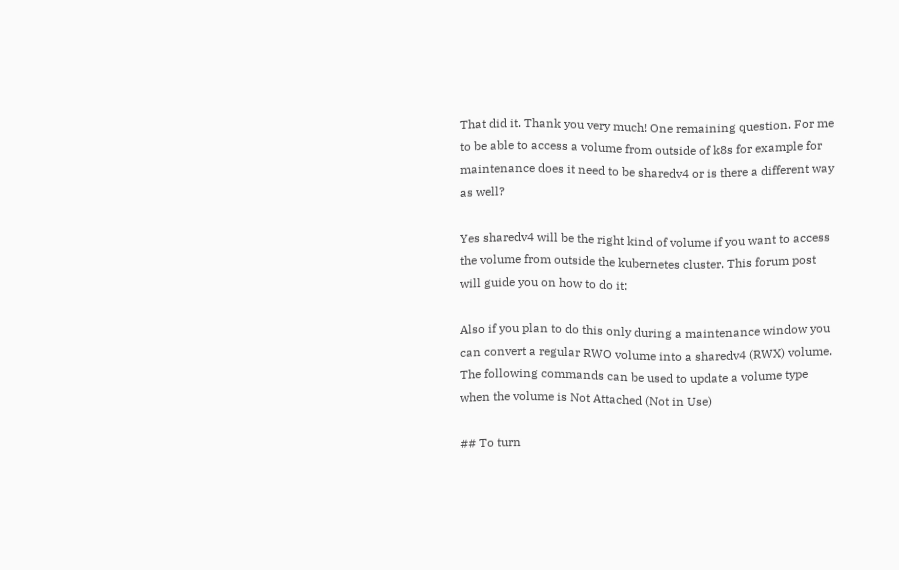That did it. Thank you very much! One remaining question. For me to be able to access a volume from outside of k8s for example for maintenance does it need to be sharedv4 or is there a different way as well?

Yes sharedv4 will be the right kind of volume if you want to access the volume from outside the kubernetes cluster. This forum post will guide you on how to do it:

Also if you plan to do this only during a maintenance window you can convert a regular RWO volume into a sharedv4 (RWX) volume. The following commands can be used to update a volume type when the volume is Not Attached (Not in Use)

## To turn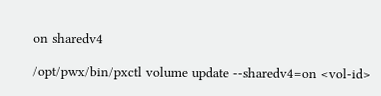on sharedv4

/opt/pwx/bin/pxctl volume update --sharedv4=on <vol-id>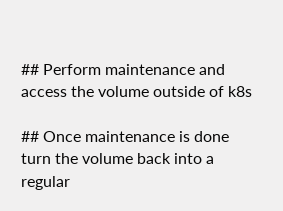## Perform maintenance and access the volume outside of k8s

## Once maintenance is done turn the volume back into a regular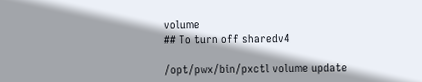volume
## To turn off sharedv4

/opt/pwx/bin/pxctl volume update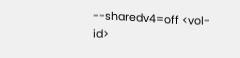--sharedv4=off <vol-id>